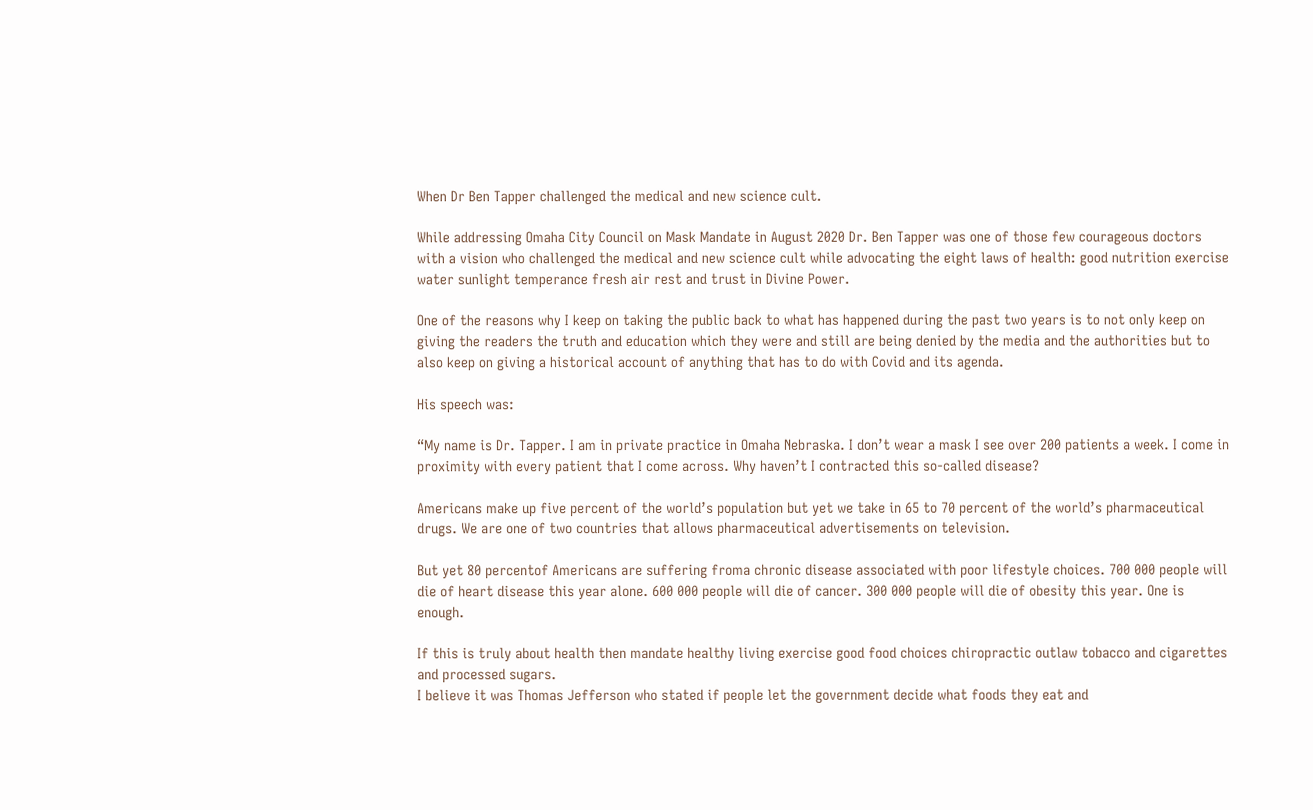When Dr Ben Tapper challenged the medical and new science cult.

While addressing Omaha City Council on Mask Mandate in August 2020 Dr. Ben Tapper was one of those few courageous doctors with a vision who challenged the medical and new science cult while advocating the eight laws of health: good nutrition exercise water sunlight temperance fresh air rest and trust in Divine Power.

One of the reasons why I keep on taking the public back to what has happened during the past two years is to not only keep on giving the readers the truth and education which they were and still are being denied by the media and the authorities but to also keep on giving a historical account of anything that has to do with Covid and its agenda.

His speech was:

“My name is Dr. Tapper. I am in private practice in Omaha Nebraska. I don’t wear a mask I see over 200 patients a week. I come in proximity with every patient that I come across. Why haven’t I contracted this so-called disease?

Americans make up five percent of the world’s population but yet we take in 65 to 70 percent of the world’s pharmaceutical drugs. We are one of two countries that allows pharmaceutical advertisements on television.

But yet 80 percentof Americans are suffering froma chronic disease associated with poor lifestyle choices. 700 000 people will die of heart disease this year alone. 600 000 people will die of cancer. 300 000 people will die of obesity this year. One is enough.

If this is truly about health then mandate healthy living exercise good food choices chiropractic outlaw tobacco and cigarettes and processed sugars.
I believe it was Thomas Jefferson who stated if people let the government decide what foods they eat and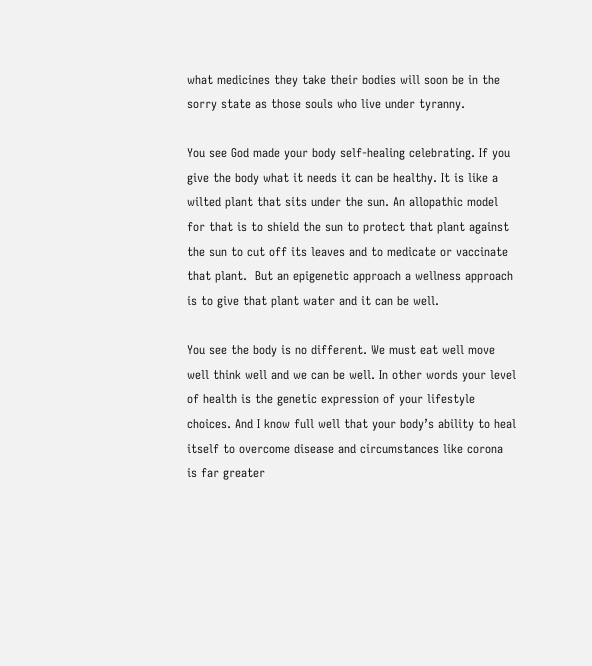what medicines they take their bodies will soon be in the sorry state as those souls who live under tyranny.

You see God made your body self-healing celebrating. If you give the body what it needs it can be healthy. It is like a wilted plant that sits under the sun. An allopathic model for that is to shield the sun to protect that plant against the sun to cut off its leaves and to medicate or vaccinate that plant.  But an epigenetic approach a wellness approach is to give that plant water and it can be well.

You see the body is no different. We must eat well move well think well and we can be well. In other words your level of health is the genetic expression of your lifestyle choices. And I know full well that your body’s ability to heal itself to overcome disease and circumstances like corona is far greater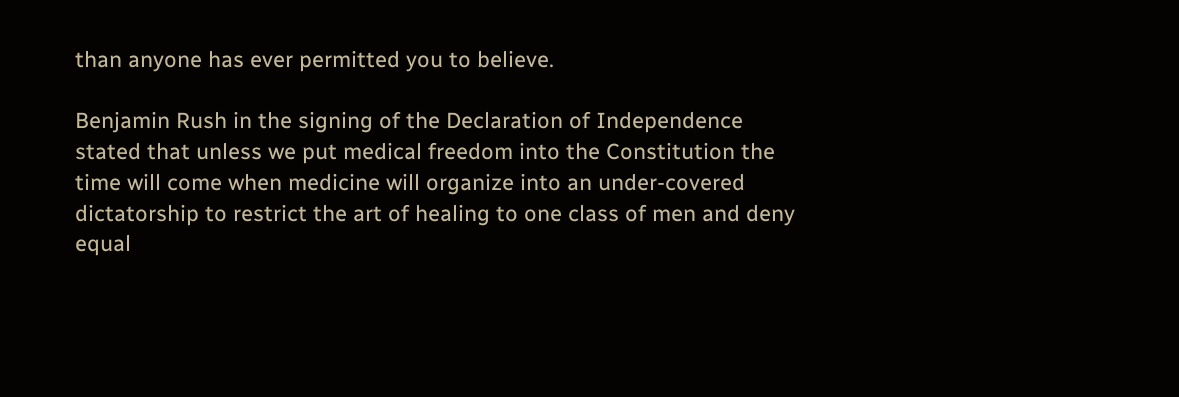than anyone has ever permitted you to believe.

Benjamin Rush in the signing of the Declaration of Independence stated that unless we put medical freedom into the Constitution the time will come when medicine will organize into an under-covered dictatorship to restrict the art of healing to one class of men and deny equal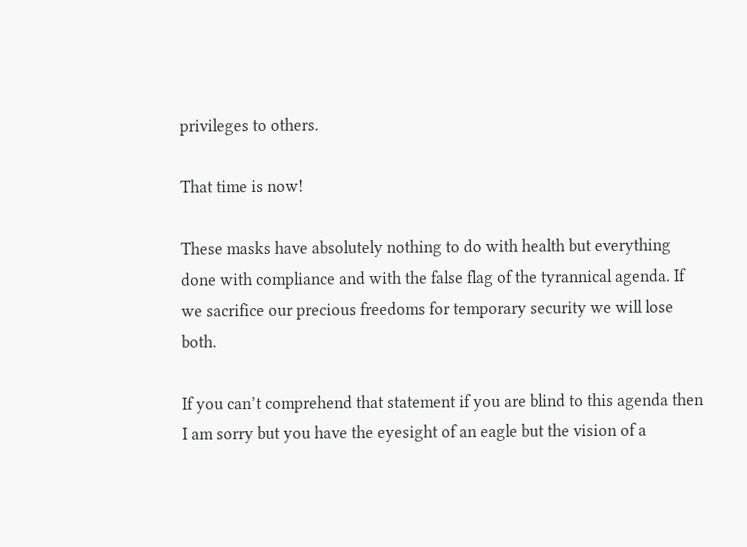privileges to others.

That time is now!

These masks have absolutely nothing to do with health but everything done with compliance and with the false flag of the tyrannical agenda. If we sacrifice our precious freedoms for temporary security we will lose both.

If you can’t comprehend that statement if you are blind to this agenda then I am sorry but you have the eyesight of an eagle but the vision of a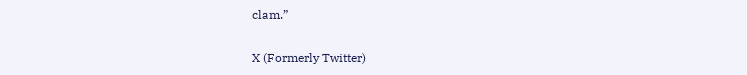clam.”

X (Formerly Twitter)